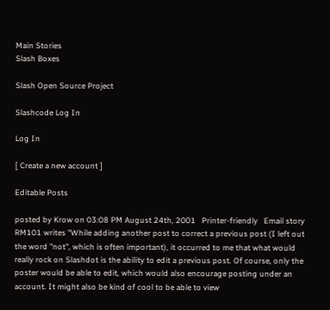Main Stories
Slash Boxes

Slash Open Source Project

Slashcode Log In

Log In

[ Create a new account ]

Editable Posts

posted by Krow on 03:08 PM August 24th, 2001   Printer-friendly   Email story
RM101 writes "While adding another post to correct a previous post (I left out the word "not", which is often important), it occurred to me that what would really rock on Slashdot is the ability to edit a previous post. Of course, only the poster would be able to edit, which would also encourage posting under an account. It might also be kind of cool to be able to view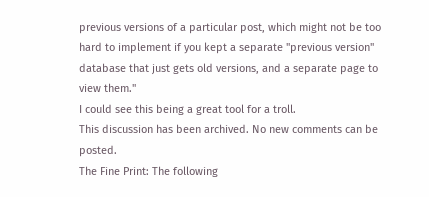previous versions of a particular post, which might not be too hard to implement if you kept a separate "previous version" database that just gets old versions, and a separate page to view them."
I could see this being a great tool for a troll.
This discussion has been archived. No new comments can be posted.
The Fine Print: The following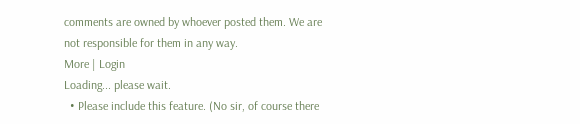comments are owned by whoever posted them. We are not responsible for them in any way.
More | Login
Loading... please wait.
  • Please include this feature. (No sir, of course there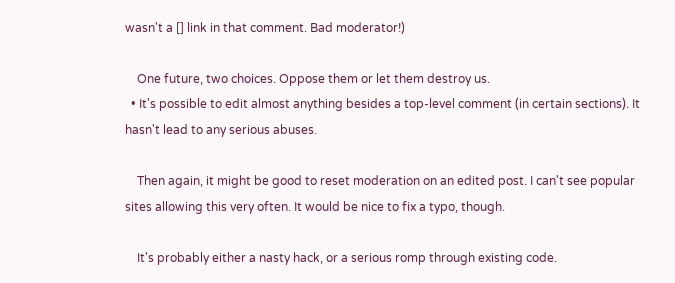wasn't a [] link in that comment. Bad moderator!)

    One future, two choices. Oppose them or let them destroy us.
  • It's possible to edit almost anything besides a top-level comment (in certain sections). It hasn't lead to any serious abuses.

    Then again, it might be good to reset moderation on an edited post. I can't see popular sites allowing this very often. It would be nice to fix a typo, though.

    It's probably either a nasty hack, or a serious romp through existing code.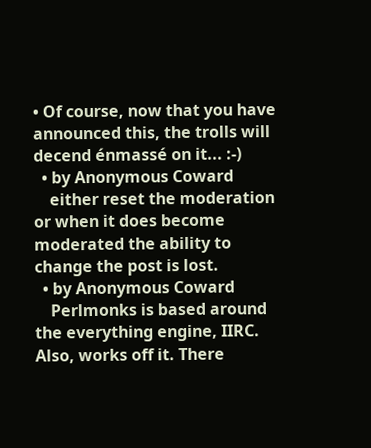• Of course, now that you have announced this, the trolls will decend énmassé on it... :-)
  • by Anonymous Coward
    either reset the moderation or when it does become moderated the ability to change the post is lost.
  • by Anonymous Coward
    Perlmonks is based around the everything engine, IIRC. Also, works off it. There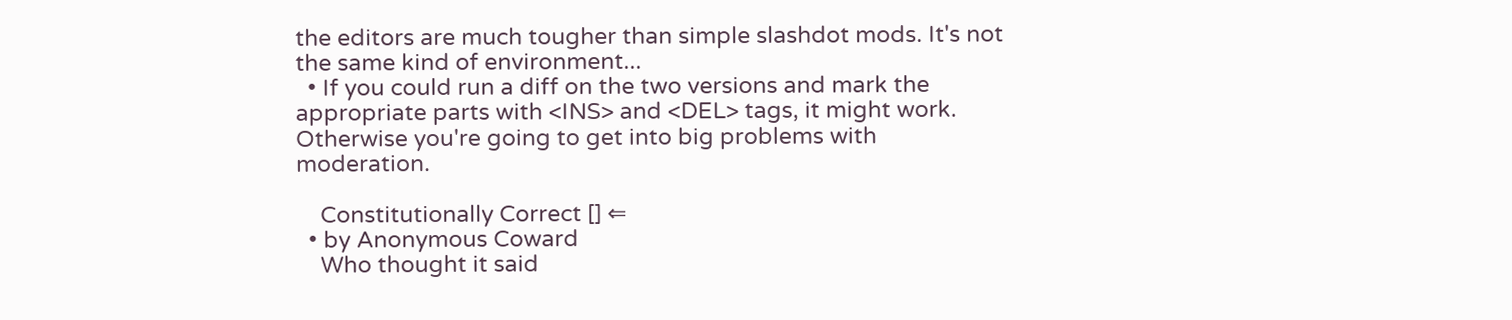the editors are much tougher than simple slashdot mods. It's not the same kind of environment...
  • If you could run a diff on the two versions and mark the appropriate parts with <INS> and <DEL> tags, it might work. Otherwise you're going to get into big problems with moderation.

    Constitutionally Correct [] ⇐
  • by Anonymous Coward
    Who thought it said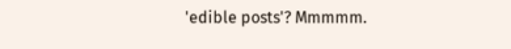'edible posts'? Mmmmm.